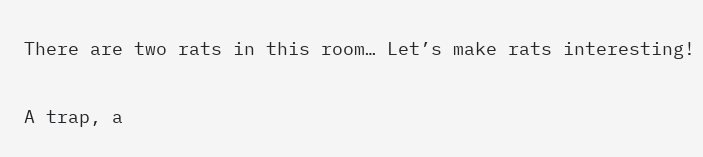There are two rats in this room… Let’s make rats interesting!

A trap, a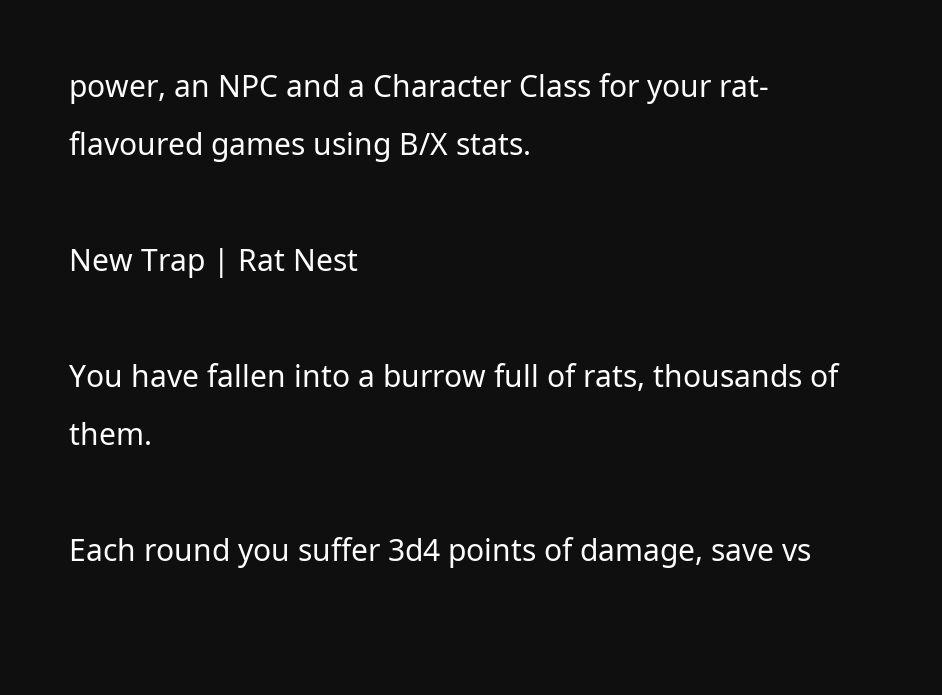power, an NPC and a Character Class for your rat-flavoured games using B/X stats.

New Trap | Rat Nest

You have fallen into a burrow full of rats, thousands of them.

Each round you suffer 3d4 points of damage, save vs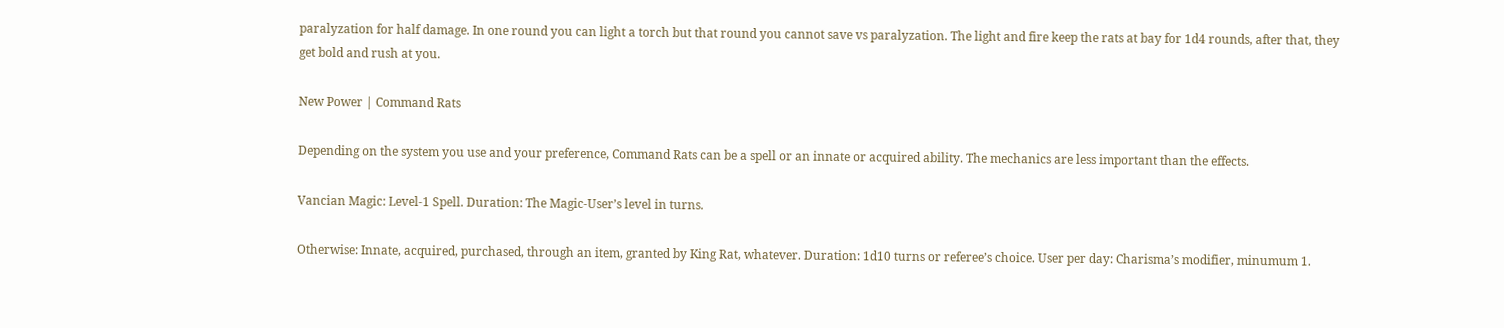paralyzation for half damage. In one round you can light a torch but that round you cannot save vs paralyzation. The light and fire keep the rats at bay for 1d4 rounds, after that, they get bold and rush at you.

New Power | Command Rats

Depending on the system you use and your preference, Command Rats can be a spell or an innate or acquired ability. The mechanics are less important than the effects.

Vancian Magic: Level-1 Spell. Duration: The Magic-User’s level in turns.

Otherwise: Innate, acquired, purchased, through an item, granted by King Rat, whatever. Duration: 1d10 turns or referee’s choice. User per day: Charisma’s modifier, minumum 1.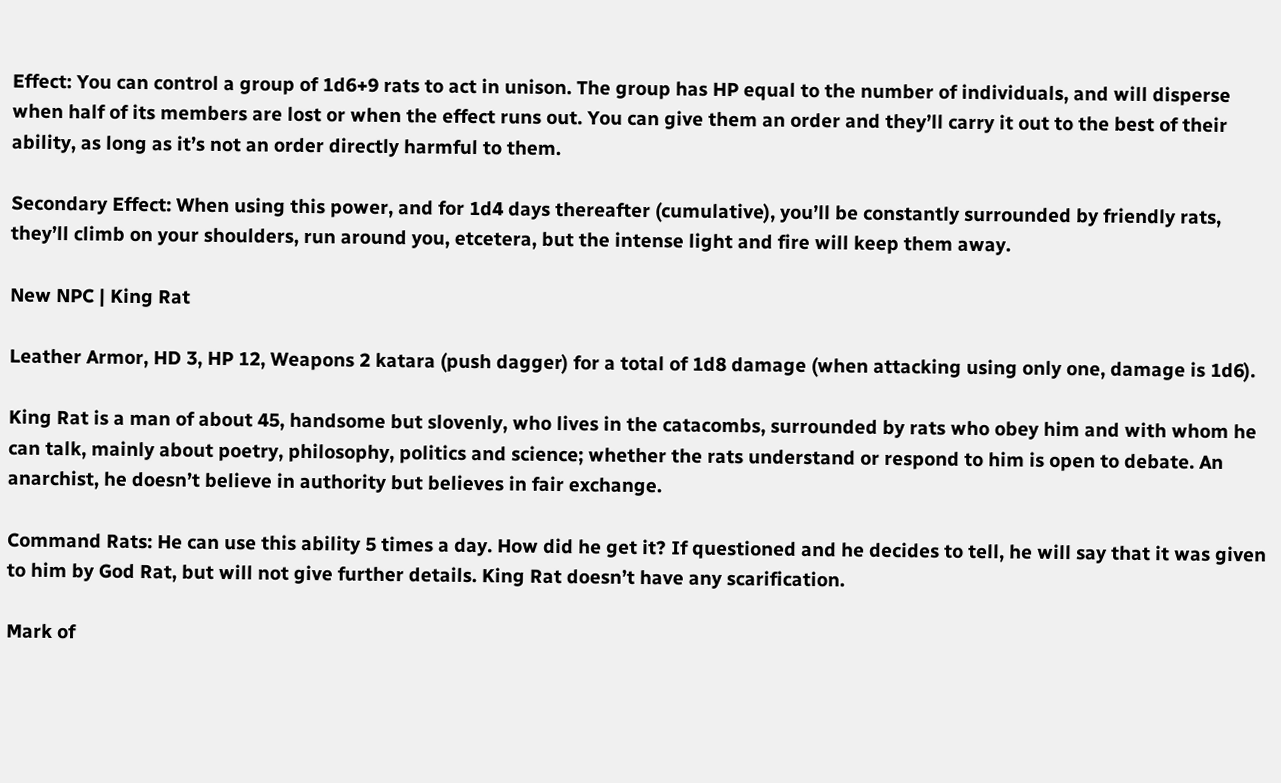Effect: You can control a group of 1d6+9 rats to act in unison. The group has HP equal to the number of individuals, and will disperse when half of its members are lost or when the effect runs out. You can give them an order and they’ll carry it out to the best of their ability, as long as it’s not an order directly harmful to them.

Secondary Effect: When using this power, and for 1d4 days thereafter (cumulative), you’ll be constantly surrounded by friendly rats, they’ll climb on your shoulders, run around you, etcetera, but the intense light and fire will keep them away.

New NPC | King Rat

Leather Armor, HD 3, HP 12, Weapons 2 katara (push dagger) for a total of 1d8 damage (when attacking using only one, damage is 1d6).

King Rat is a man of about 45, handsome but slovenly, who lives in the catacombs, surrounded by rats who obey him and with whom he can talk, mainly about poetry, philosophy, politics and science; whether the rats understand or respond to him is open to debate. An anarchist, he doesn’t believe in authority but believes in fair exchange.

Command Rats: He can use this ability 5 times a day. How did he get it? If questioned and he decides to tell, he will say that it was given to him by God Rat, but will not give further details. King Rat doesn’t have any scarification.

Mark of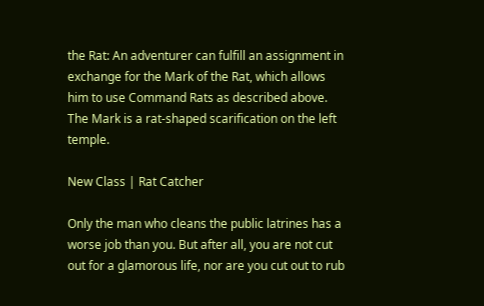the Rat: An adventurer can fulfill an assignment in exchange for the Mark of the Rat, which allows him to use Command Rats as described above. The Mark is a rat-shaped scarification on the left temple.

New Class | Rat Catcher

Only the man who cleans the public latrines has a worse job than you. But after all, you are not cut out for a glamorous life, nor are you cut out to rub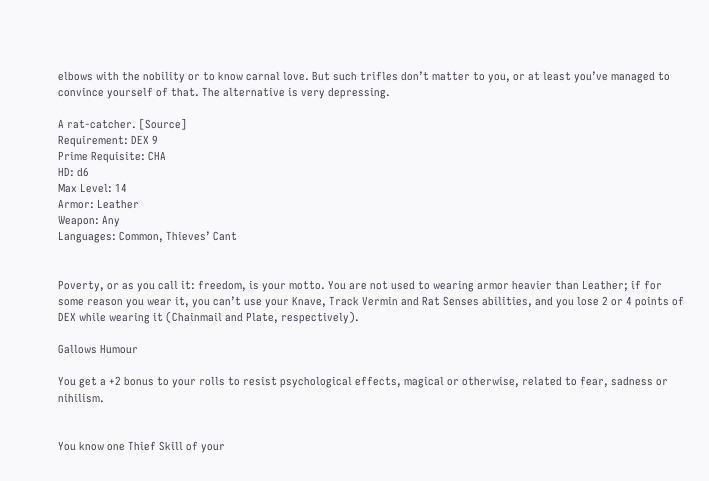elbows with the nobility or to know carnal love. But such trifles don’t matter to you, or at least you’ve managed to convince yourself of that. The alternative is very depressing.

A rat-catcher. [Source]
Requirement: DEX 9
Prime Requisite: CHA
HD: d6
Max Level: 14
Armor: Leather
Weapon: Any
Languages: Common, Thieves’ Cant


Poverty, or as you call it: freedom, is your motto. You are not used to wearing armor heavier than Leather; if for some reason you wear it, you can’t use your Knave, Track Vermin and Rat Senses abilities, and you lose 2 or 4 points of DEX while wearing it (Chainmail and Plate, respectively).

Gallows Humour

You get a +2 bonus to your rolls to resist psychological effects, magical or otherwise, related to fear, sadness or nihilism.


You know one Thief Skill of your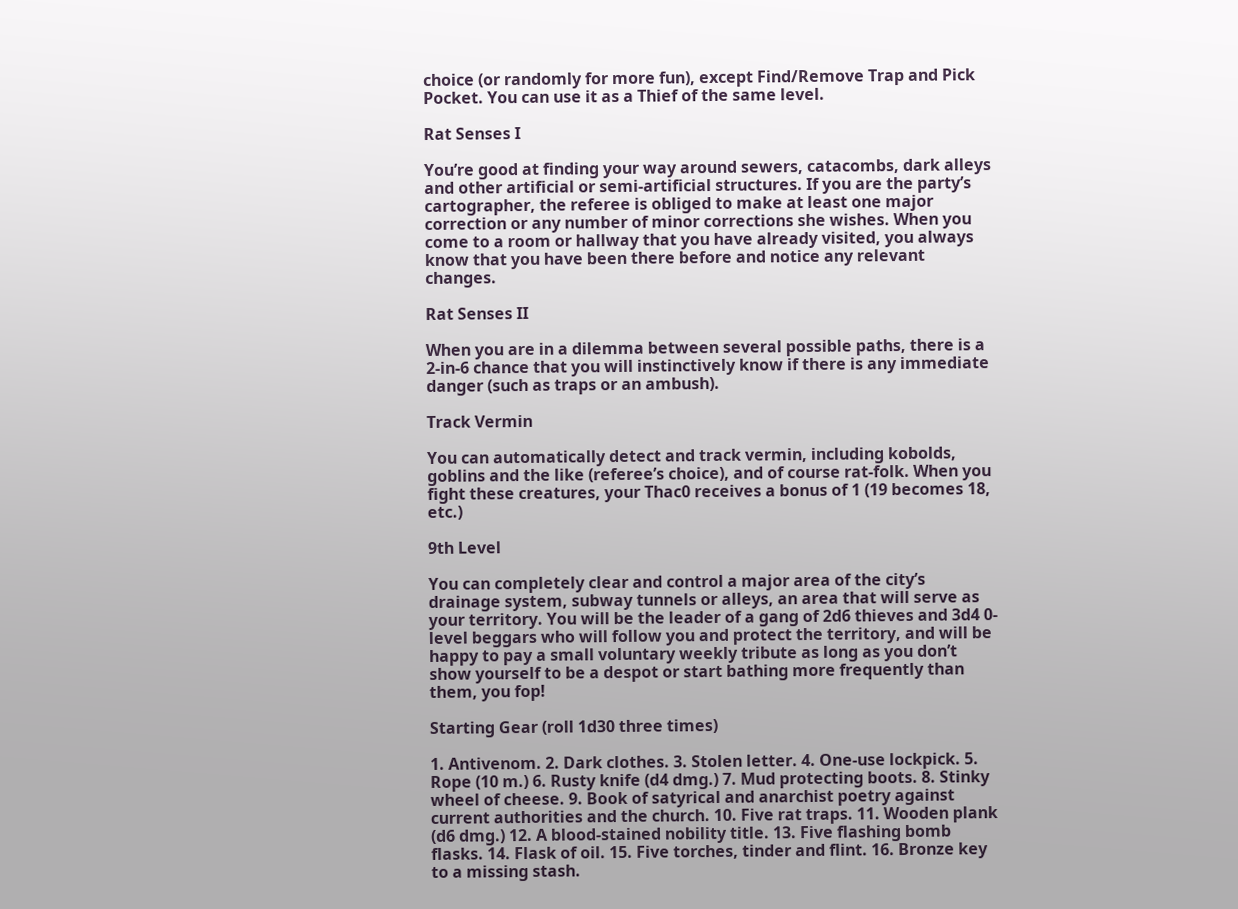choice (or randomly for more fun), except Find/Remove Trap and Pick Pocket. You can use it as a Thief of the same level.

Rat Senses I

You’re good at finding your way around sewers, catacombs, dark alleys and other artificial or semi-artificial structures. If you are the party’s cartographer, the referee is obliged to make at least one major correction or any number of minor corrections she wishes. When you come to a room or hallway that you have already visited, you always know that you have been there before and notice any relevant changes.

Rat Senses II

When you are in a dilemma between several possible paths, there is a 2-in-6 chance that you will instinctively know if there is any immediate danger (such as traps or an ambush).

Track Vermin

You can automatically detect and track vermin, including kobolds, goblins and the like (referee’s choice), and of course rat-folk. When you fight these creatures, your Thac0 receives a bonus of 1 (19 becomes 18, etc.)

9th Level

You can completely clear and control a major area of the city’s drainage system, subway tunnels or alleys, an area that will serve as your territory. You will be the leader of a gang of 2d6 thieves and 3d4 0-level beggars who will follow you and protect the territory, and will be happy to pay a small voluntary weekly tribute as long as you don’t show yourself to be a despot or start bathing more frequently than them, you fop!

Starting Gear (roll 1d30 three times)

1. Antivenom. 2. Dark clothes. 3. Stolen letter. 4. One-use lockpick. 5. Rope (10 m.) 6. Rusty knife (d4 dmg.) 7. Mud protecting boots. 8. Stinky wheel of cheese. 9. Book of satyrical and anarchist poetry against current authorities and the church. 10. Five rat traps. 11. Wooden plank (d6 dmg.) 12. A blood-stained nobility title. 13. Five flashing bomb flasks. 14. Flask of oil. 15. Five torches, tinder and flint. 16. Bronze key to a missing stash.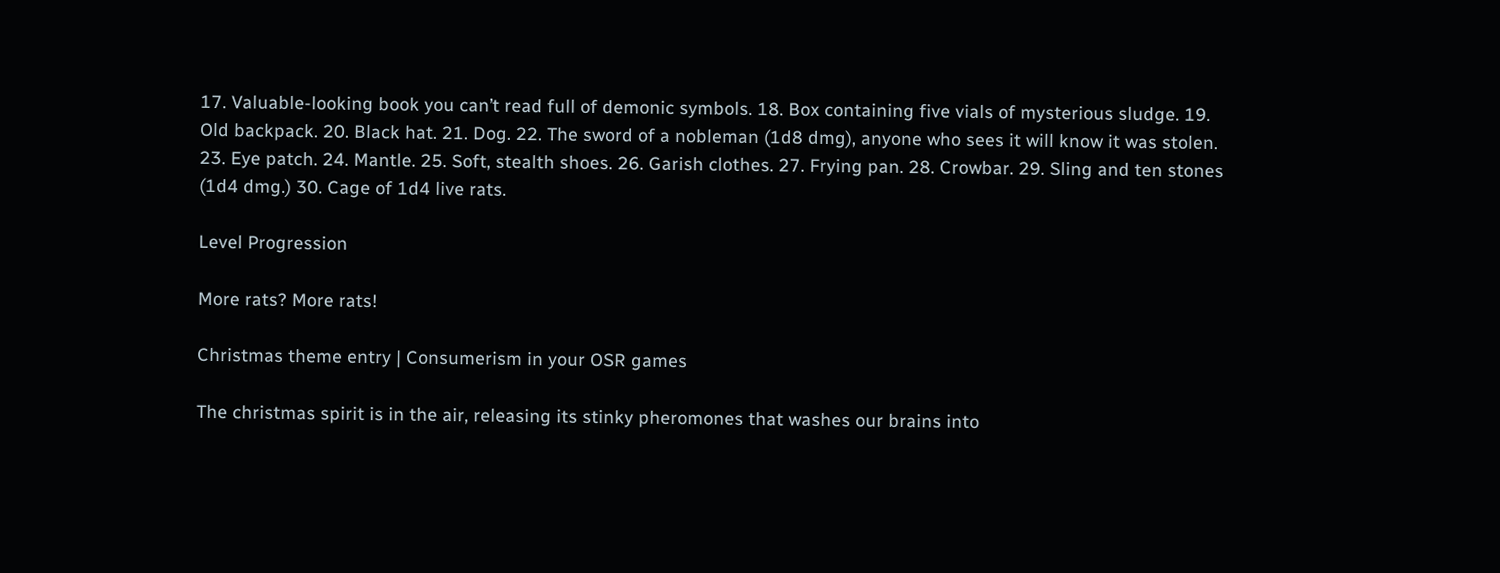17. Valuable-looking book you can’t read full of demonic symbols. 18. Box containing five vials of mysterious sludge. 19. Old backpack. 20. Black hat. 21. Dog. 22. The sword of a nobleman (1d8 dmg), anyone who sees it will know it was stolen. 23. Eye patch. 24. Mantle. 25. Soft, stealth shoes. 26. Garish clothes. 27. Frying pan. 28. Crowbar. 29. Sling and ten stones (1d4 dmg.) 30. Cage of 1d4 live rats.

Level Progression

More rats? More rats!

Christmas theme entry | Consumerism in your OSR games

The christmas spirit is in the air, releasing its stinky pheromones that washes our brains into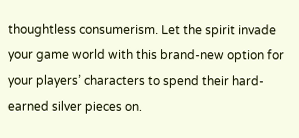thoughtless consumerism. Let the spirit invade your game world with this brand-new option for your players’ characters to spend their hard-earned silver pieces on.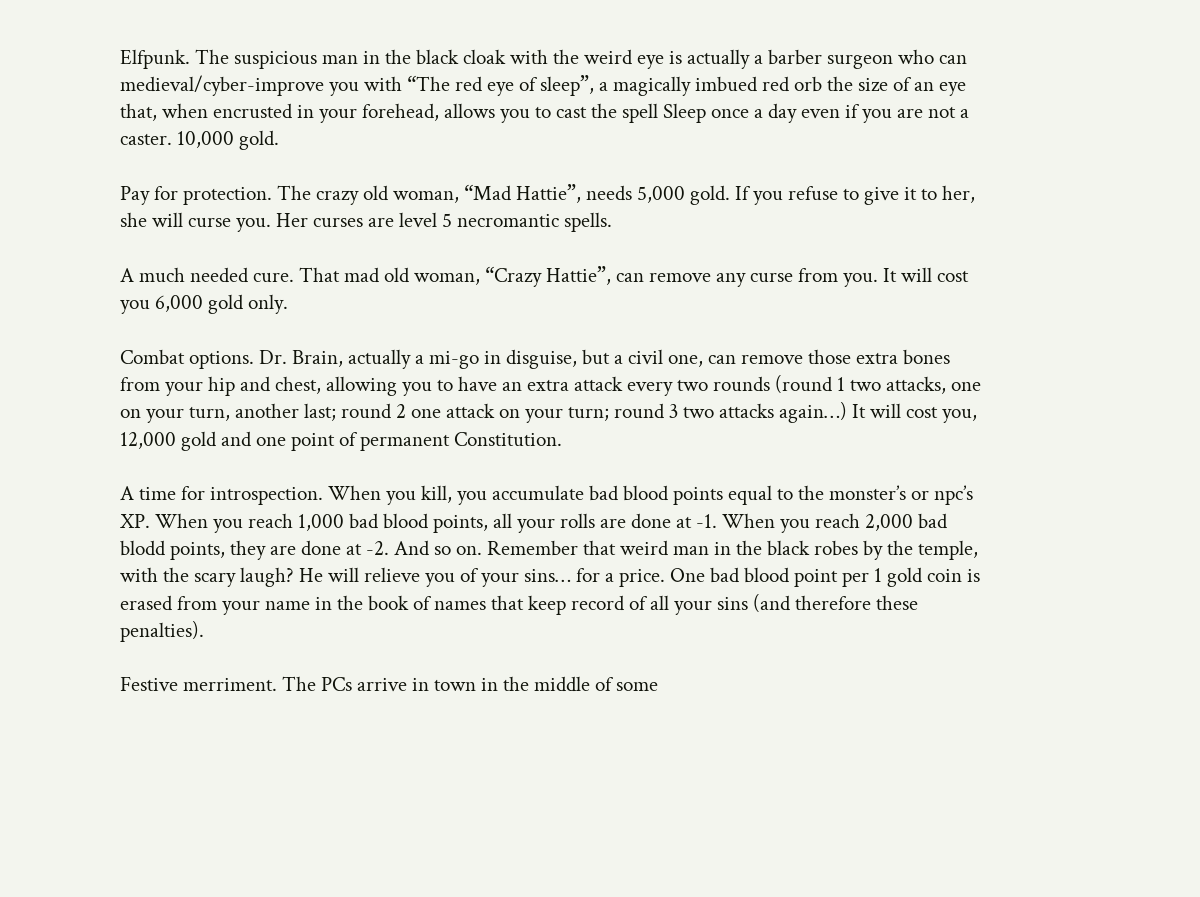Elfpunk. The suspicious man in the black cloak with the weird eye is actually a barber surgeon who can medieval/cyber-improve you with “The red eye of sleep”, a magically imbued red orb the size of an eye that, when encrusted in your forehead, allows you to cast the spell Sleep once a day even if you are not a caster. 10,000 gold.

Pay for protection. The crazy old woman, “Mad Hattie”, needs 5,000 gold. If you refuse to give it to her, she will curse you. Her curses are level 5 necromantic spells.

A much needed cure. That mad old woman, “Crazy Hattie”, can remove any curse from you. It will cost you 6,000 gold only.

Combat options. Dr. Brain, actually a mi-go in disguise, but a civil one, can remove those extra bones from your hip and chest, allowing you to have an extra attack every two rounds (round 1 two attacks, one on your turn, another last; round 2 one attack on your turn; round 3 two attacks again…) It will cost you, 12,000 gold and one point of permanent Constitution.

A time for introspection. When you kill, you accumulate bad blood points equal to the monster’s or npc’s XP. When you reach 1,000 bad blood points, all your rolls are done at -1. When you reach 2,000 bad blodd points, they are done at -2. And so on. Remember that weird man in the black robes by the temple, with the scary laugh? He will relieve you of your sins… for a price. One bad blood point per 1 gold coin is erased from your name in the book of names that keep record of all your sins (and therefore these penalties).

Festive merriment. The PCs arrive in town in the middle of some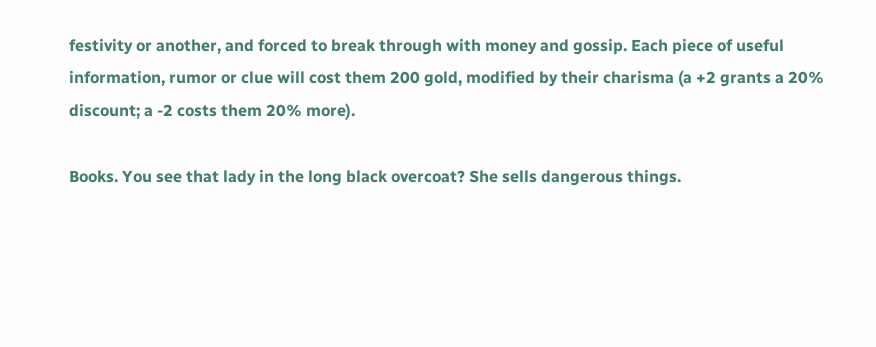festivity or another, and forced to break through with money and gossip. Each piece of useful information, rumor or clue will cost them 200 gold, modified by their charisma (a +2 grants a 20% discount; a -2 costs them 20% more).

Books. You see that lady in the long black overcoat? She sells dangerous things.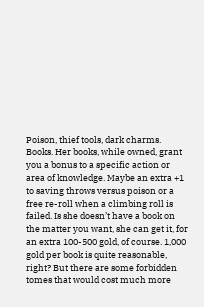Poison, thief tools, dark charms. Books. Her books, while owned, grant you a bonus to a specific action or area of knowledge. Maybe an extra +1 to saving throws versus poison or a free re-roll when a climbing roll is failed. Is she doesn’t have a book on the matter you want, she can get it, for an extra 100-500 gold, of course. 1,000 gold per book is quite reasonable, right? But there are some forbidden tomes that would cost much more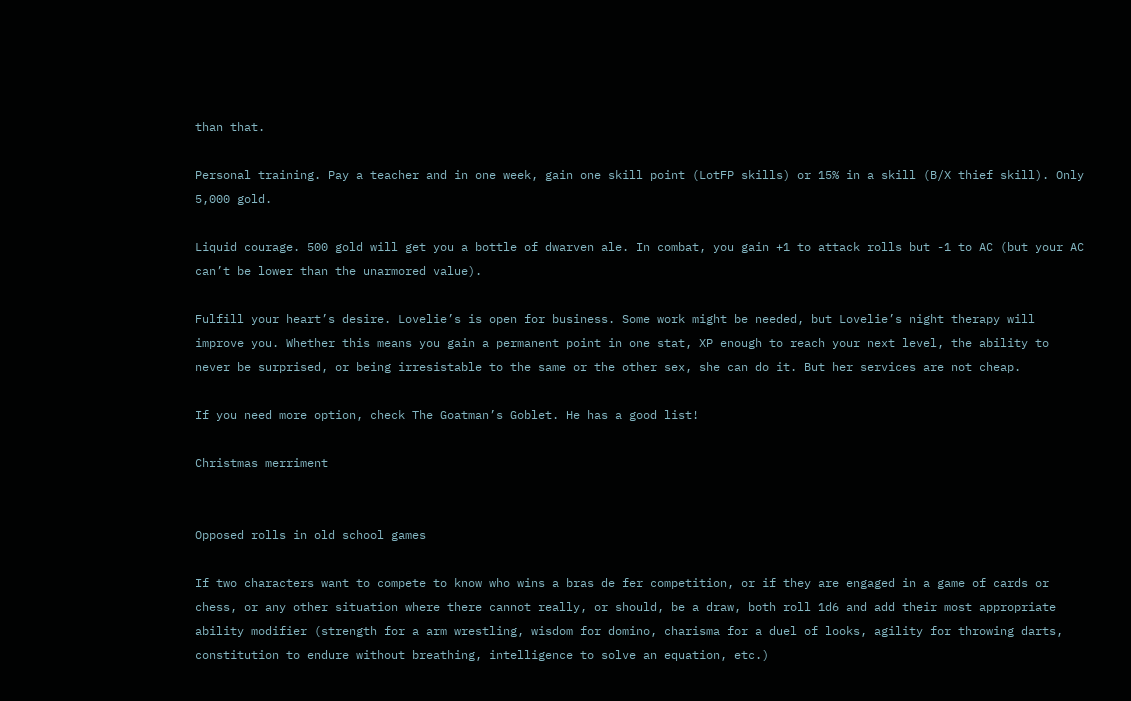than that.

Personal training. Pay a teacher and in one week, gain one skill point (LotFP skills) or 15% in a skill (B/X thief skill). Only 5,000 gold.

Liquid courage. 500 gold will get you a bottle of dwarven ale. In combat, you gain +1 to attack rolls but -1 to AC (but your AC can’t be lower than the unarmored value).

Fulfill your heart’s desire. Lovelie’s is open for business. Some work might be needed, but Lovelie’s night therapy will improve you. Whether this means you gain a permanent point in one stat, XP enough to reach your next level, the ability to never be surprised, or being irresistable to the same or the other sex, she can do it. But her services are not cheap.

If you need more option, check The Goatman’s Goblet. He has a good list!

Christmas merriment


Opposed rolls in old school games

If two characters want to compete to know who wins a bras de fer competition, or if they are engaged in a game of cards or chess, or any other situation where there cannot really, or should, be a draw, both roll 1d6 and add their most appropriate ability modifier (strength for a arm wrestling, wisdom for domino, charisma for a duel of looks, agility for throwing darts, constitution to endure without breathing, intelligence to solve an equation, etc.)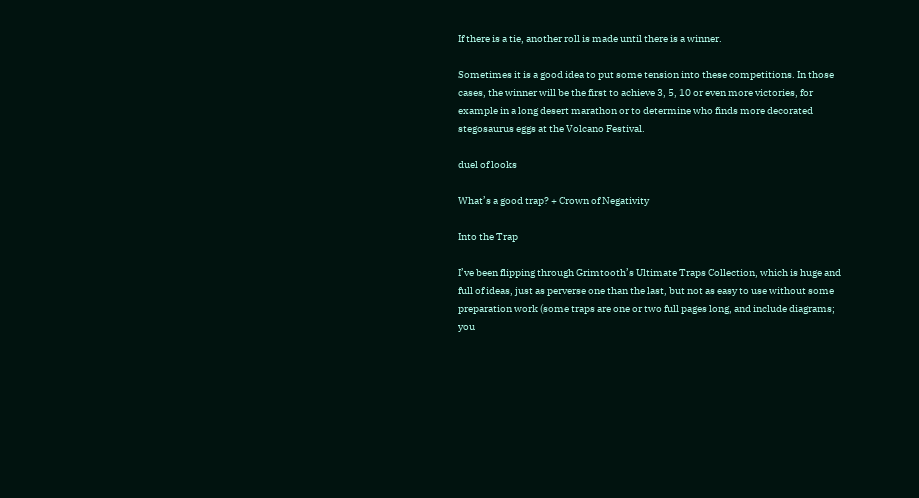If there is a tie, another roll is made until there is a winner.

Sometimes it is a good idea to put some tension into these competitions. In those cases, the winner will be the first to achieve 3, 5, 10 or even more victories, for example in a long desert marathon or to determine who finds more decorated stegosaurus eggs at the Volcano Festival.

duel of looks

What’s a good trap? + Crown of Negativity

Into the Trap

I’ve been flipping through Grimtooth’s Ultimate Traps Collection, which is huge and full of ideas, just as perverse one than the last, but not as easy to use without some preparation work (some traps are one or two full pages long, and include diagrams; you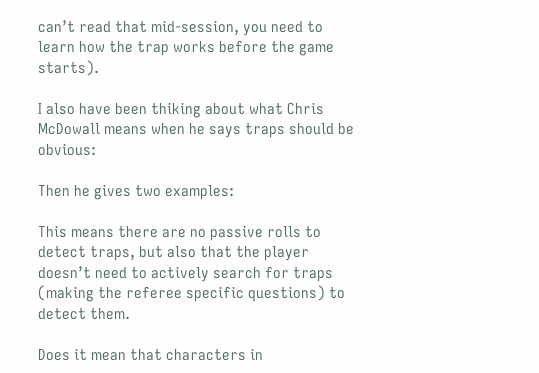can’t read that mid-session, you need to learn how the trap works before the game starts).

I also have been thiking about what Chris McDowall means when he says traps should be obvious:

Then he gives two examples:

This means there are no passive rolls to detect traps, but also that the player doesn’t need to actively search for traps (making the referee specific questions) to detect them.

Does it mean that characters in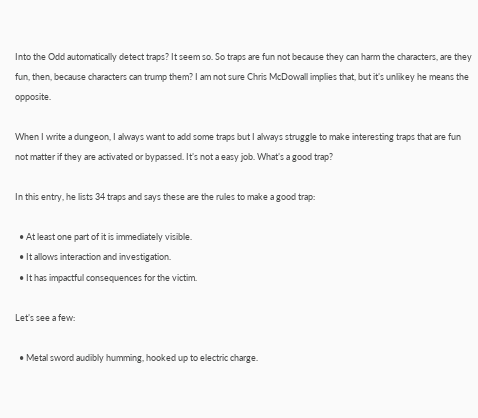Into the Odd automatically detect traps? It seem so. So traps are fun not because they can harm the characters, are they fun, then, because characters can trump them? I am not sure Chris McDowall implies that, but it’s unlikey he means the opposite.

When I write a dungeon, I always want to add some traps but I always struggle to make interesting traps that are fun not matter if they are activated or bypassed. It’s not a easy job. What’s a good trap?

In this entry, he lists 34 traps and says these are the rules to make a good trap:

  • At least one part of it is immediately visible.
  • It allows interaction and investigation.
  • It has impactful consequences for the victim.

Let’s see a few:

  • Metal sword audibly humming, hooked up to electric charge.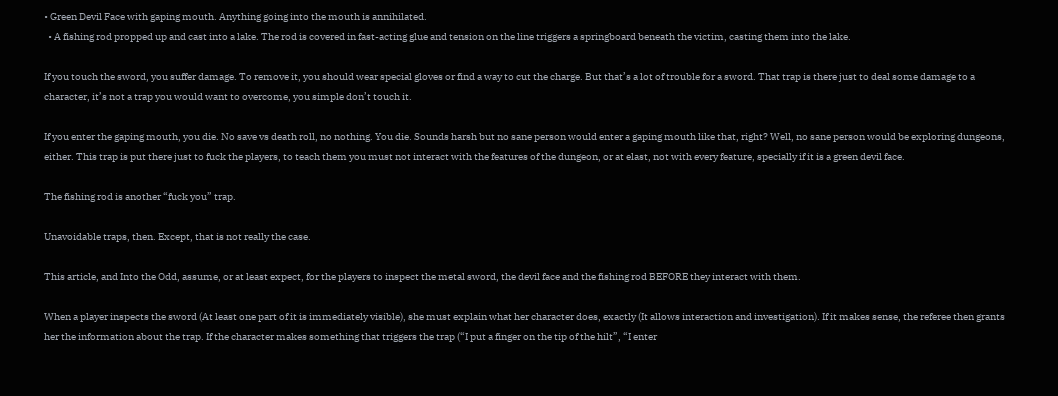• Green Devil Face with gaping mouth. Anything going into the mouth is annihilated.
  • A fishing rod propped up and cast into a lake. The rod is covered in fast-acting glue and tension on the line triggers a springboard beneath the victim, casting them into the lake.

If you touch the sword, you suffer damage. To remove it, you should wear special gloves or find a way to cut the charge. But that’s a lot of trouble for a sword. That trap is there just to deal some damage to a character, it’s not a trap you would want to overcome, you simple don’t touch it.

If you enter the gaping mouth, you die. No save vs death roll, no nothing. You die. Sounds harsh but no sane person would enter a gaping mouth like that, right? Well, no sane person would be exploring dungeons, either. This trap is put there just to fuck the players, to teach them you must not interact with the features of the dungeon, or at elast, not with every feature, specially if it is a green devil face.

The fishing rod is another “fuck you” trap.

Unavoidable traps, then. Except, that is not really the case.

This article, and Into the Odd, assume, or at least expect, for the players to inspect the metal sword, the devil face and the fishing rod BEFORE they interact with them.

When a player inspects the sword (At least one part of it is immediately visible), she must explain what her character does, exactly (It allows interaction and investigation). If it makes sense, the referee then grants her the information about the trap. If the character makes something that triggers the trap (“I put a finger on the tip of the hilt”, “I enter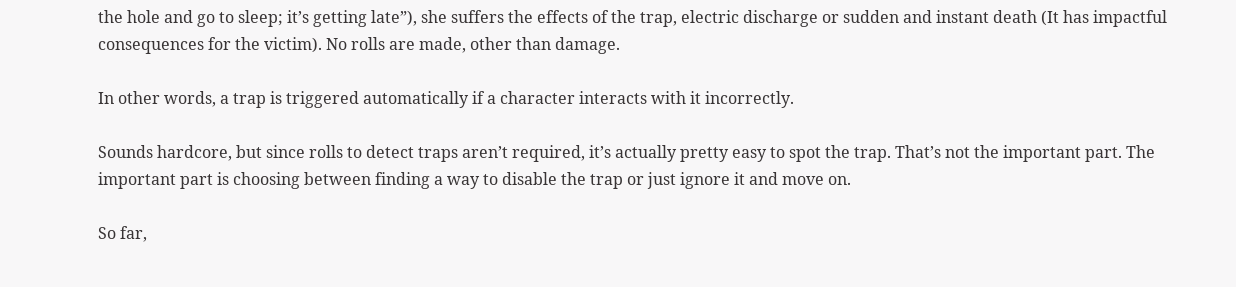the hole and go to sleep; it’s getting late”), she suffers the effects of the trap, electric discharge or sudden and instant death (It has impactful consequences for the victim). No rolls are made, other than damage.

In other words, a trap is triggered automatically if a character interacts with it incorrectly.

Sounds hardcore, but since rolls to detect traps aren’t required, it’s actually pretty easy to spot the trap. That’s not the important part. The important part is choosing between finding a way to disable the trap or just ignore it and move on.

So far,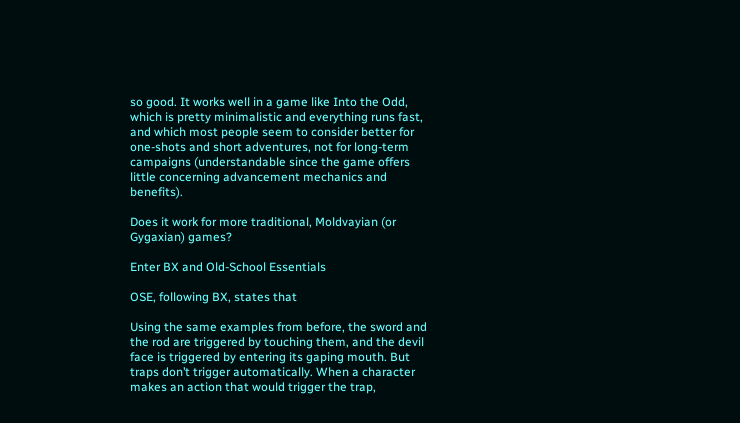so good. It works well in a game like Into the Odd, which is pretty minimalistic and everything runs fast, and which most people seem to consider better for one-shots and short adventures, not for long-term campaigns (understandable since the game offers little concerning advancement mechanics and benefits).

Does it work for more traditional, Moldvayian (or Gygaxian) games?

Enter BX and Old-School Essentials

OSE, following BX, states that

Using the same examples from before, the sword and the rod are triggered by touching them, and the devil face is triggered by entering its gaping mouth. But traps don’t trigger automatically. When a character makes an action that would trigger the trap,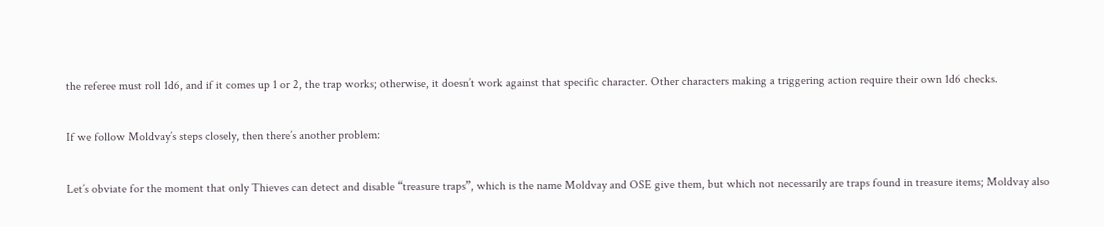the referee must roll 1d6, and if it comes up 1 or 2, the trap works; otherwise, it doesn’t work against that specific character. Other characters making a triggering action require their own 1d6 checks.

If we follow Moldvay’s steps closely, then there’s another problem:

Let’s obviate for the moment that only Thieves can detect and disable “treasure traps”, which is the name Moldvay and OSE give them, but which not necessarily are traps found in treasure items; Moldvay also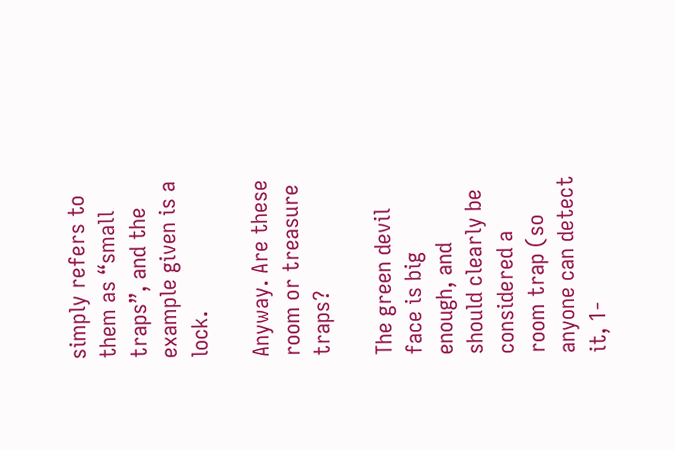simply refers to them as “small traps”, and the example given is a lock.

Anyway. Are these room or treasure traps?

The green devil face is big enough, and should clearly be considered a room trap (so anyone can detect it, 1-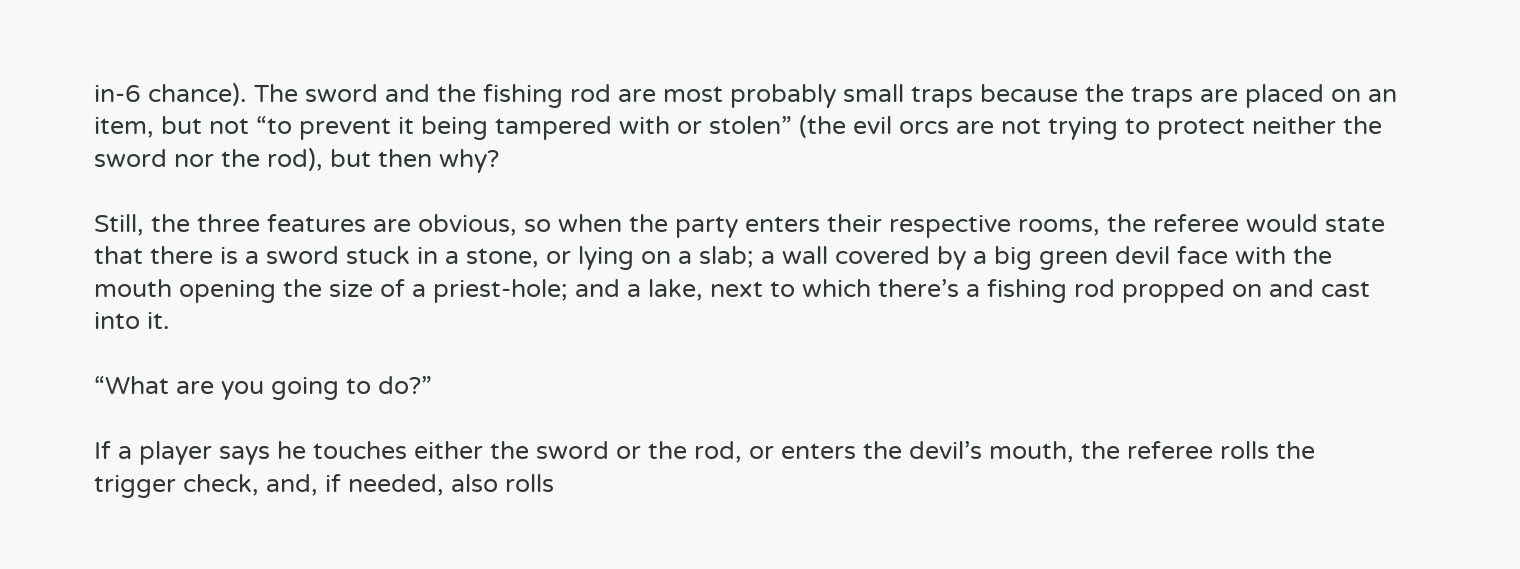in-6 chance). The sword and the fishing rod are most probably small traps because the traps are placed on an item, but not “to prevent it being tampered with or stolen” (the evil orcs are not trying to protect neither the sword nor the rod), but then why?

Still, the three features are obvious, so when the party enters their respective rooms, the referee would state that there is a sword stuck in a stone, or lying on a slab; a wall covered by a big green devil face with the mouth opening the size of a priest-hole; and a lake, next to which there’s a fishing rod propped on and cast into it.

“What are you going to do?”

If a player says he touches either the sword or the rod, or enters the devil’s mouth, the referee rolls the trigger check, and, if needed, also rolls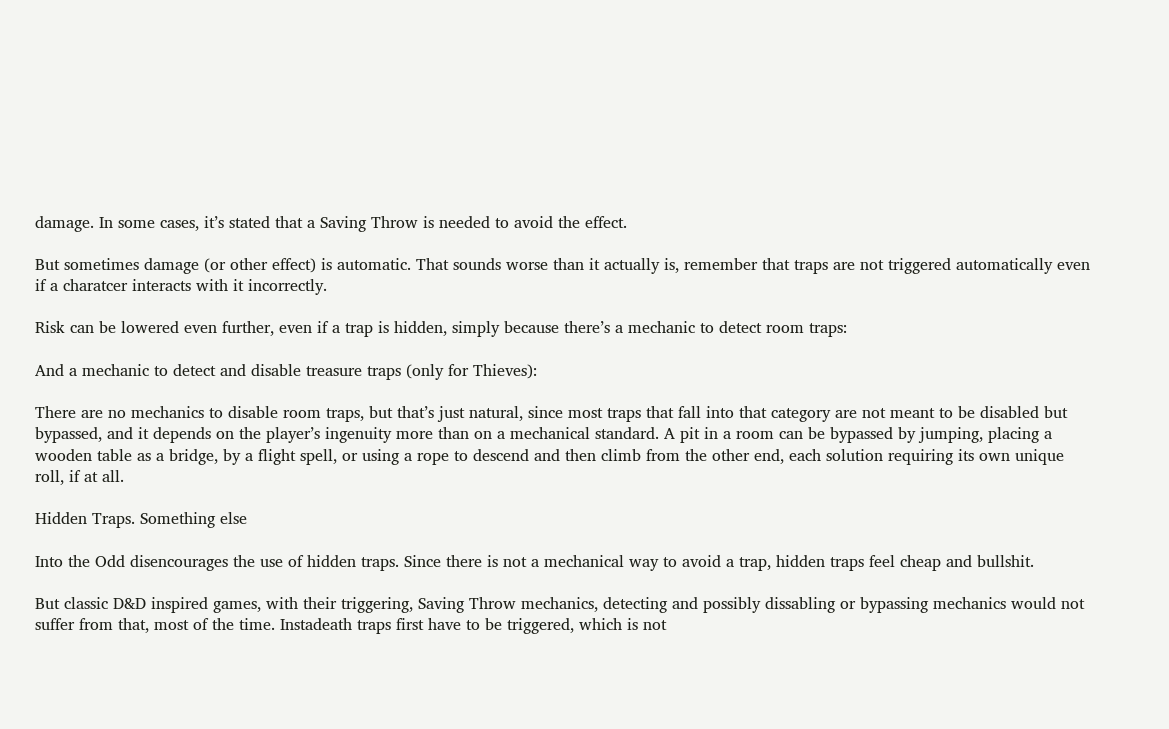damage. In some cases, it’s stated that a Saving Throw is needed to avoid the effect.

But sometimes damage (or other effect) is automatic. That sounds worse than it actually is, remember that traps are not triggered automatically even if a charatcer interacts with it incorrectly.

Risk can be lowered even further, even if a trap is hidden, simply because there’s a mechanic to detect room traps:

And a mechanic to detect and disable treasure traps (only for Thieves):

There are no mechanics to disable room traps, but that’s just natural, since most traps that fall into that category are not meant to be disabled but bypassed, and it depends on the player’s ingenuity more than on a mechanical standard. A pit in a room can be bypassed by jumping, placing a wooden table as a bridge, by a flight spell, or using a rope to descend and then climb from the other end, each solution requiring its own unique roll, if at all.

Hidden Traps. Something else

Into the Odd disencourages the use of hidden traps. Since there is not a mechanical way to avoid a trap, hidden traps feel cheap and bullshit.

But classic D&D inspired games, with their triggering, Saving Throw mechanics, detecting and possibly dissabling or bypassing mechanics would not suffer from that, most of the time. Instadeath traps first have to be triggered, which is not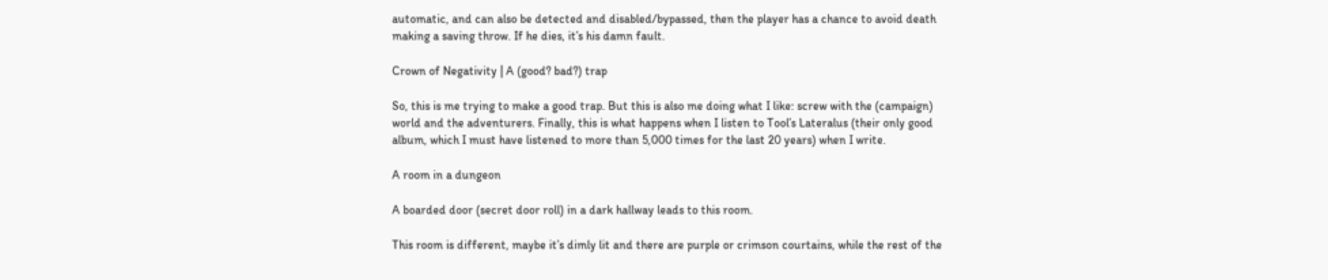automatic, and can also be detected and disabled/bypassed, then the player has a chance to avoid death making a saving throw. If he dies, it’s his damn fault.

Crown of Negativity | A (good? bad?) trap

So, this is me trying to make a good trap. But this is also me doing what I like: screw with the (campaign) world and the adventurers. Finally, this is what happens when I listen to Tool’s Lateralus (their only good album, which I must have listened to more than 5,000 times for the last 20 years) when I write.

A room in a dungeon

A boarded door (secret door roll) in a dark hallway leads to this room.

This room is different, maybe it’s dimly lit and there are purple or crimson courtains, while the rest of the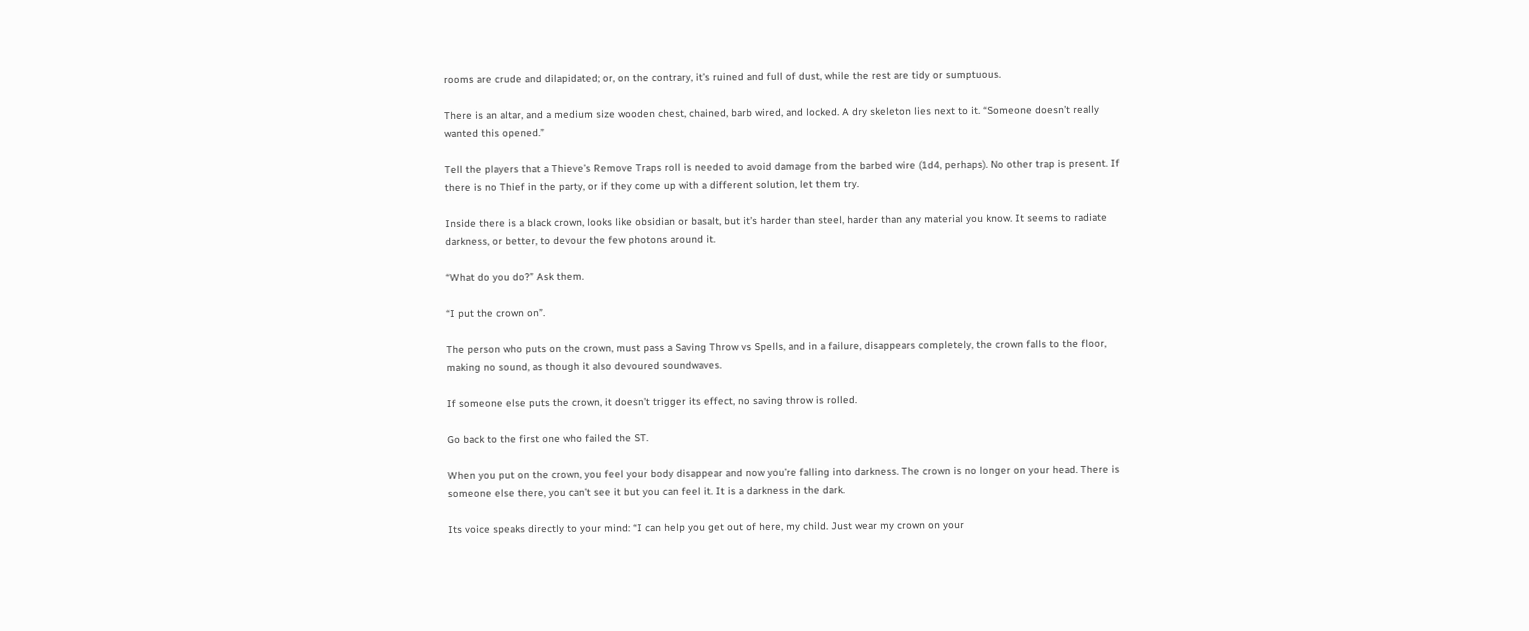rooms are crude and dilapidated; or, on the contrary, it’s ruined and full of dust, while the rest are tidy or sumptuous.

There is an altar, and a medium size wooden chest, chained, barb wired, and locked. A dry skeleton lies next to it. “Someone doesn’t really wanted this opened.”

Tell the players that a Thieve’s Remove Traps roll is needed to avoid damage from the barbed wire (1d4, perhaps). No other trap is present. If there is no Thief in the party, or if they come up with a different solution, let them try.

Inside there is a black crown, looks like obsidian or basalt, but it’s harder than steel, harder than any material you know. It seems to radiate darkness, or better, to devour the few photons around it.

“What do you do?” Ask them.

“I put the crown on”.

The person who puts on the crown, must pass a Saving Throw vs Spells, and in a failure, disappears completely, the crown falls to the floor, making no sound, as though it also devoured soundwaves.

If someone else puts the crown, it doesn’t trigger its effect, no saving throw is rolled.

Go back to the first one who failed the ST.

When you put on the crown, you feel your body disappear and now you’re falling into darkness. The crown is no longer on your head. There is someone else there, you can’t see it but you can feel it. It is a darkness in the dark.

Its voice speaks directly to your mind: “I can help you get out of here, my child. Just wear my crown on your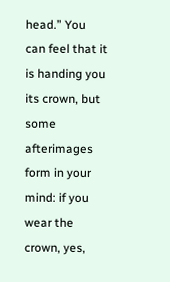head.” You can feel that it is handing you its crown, but some afterimages form in your mind: if you wear the crown, yes,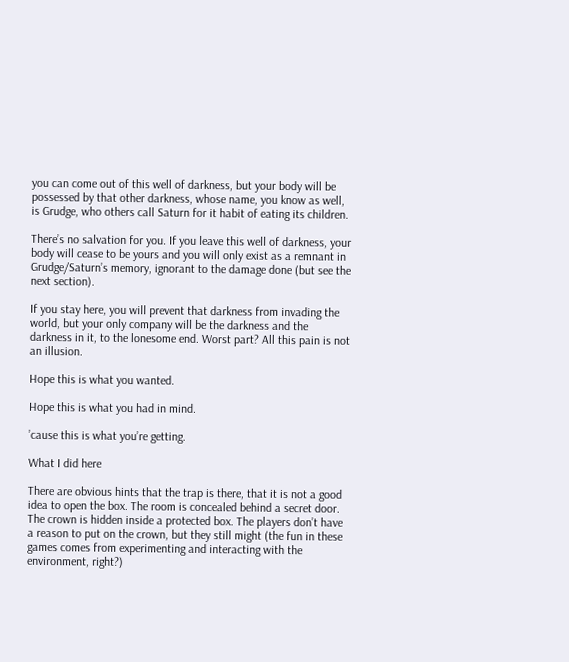you can come out of this well of darkness, but your body will be possessed by that other darkness, whose name, you know as well, is Grudge, who others call Saturn for it habit of eating its children.

There’s no salvation for you. If you leave this well of darkness, your body will cease to be yours and you will only exist as a remnant in Grudge/Saturn’s memory, ignorant to the damage done (but see the next section).

If you stay here, you will prevent that darkness from invading the world, but your only company will be the darkness and the darkness in it, to the lonesome end. Worst part? All this pain is not an illusion.

Hope this is what you wanted.

Hope this is what you had in mind.

’cause this is what you’re getting.

What I did here

There are obvious hints that the trap is there, that it is not a good idea to open the box. The room is concealed behind a secret door. The crown is hidden inside a protected box. The players don’t have a reason to put on the crown, but they still might (the fun in these games comes from experimenting and interacting with the environment, right?)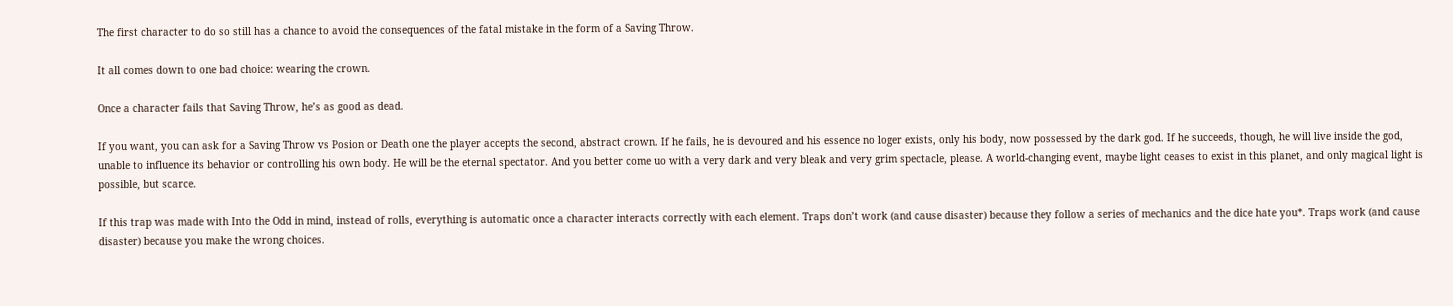The first character to do so still has a chance to avoid the consequences of the fatal mistake in the form of a Saving Throw.

It all comes down to one bad choice: wearing the crown.

Once a character fails that Saving Throw, he’s as good as dead.

If you want, you can ask for a Saving Throw vs Posion or Death one the player accepts the second, abstract crown. If he fails, he is devoured and his essence no loger exists, only his body, now possessed by the dark god. If he succeeds, though, he will live inside the god, unable to influence its behavior or controlling his own body. He will be the eternal spectator. And you better come uo with a very dark and very bleak and very grim spectacle, please. A world-changing event, maybe light ceases to exist in this planet, and only magical light is possible, but scarce.

If this trap was made with Into the Odd in mind, instead of rolls, everything is automatic once a character interacts correctly with each element. Traps don’t work (and cause disaster) because they follow a series of mechanics and the dice hate you*. Traps work (and cause disaster) because you make the wrong choices.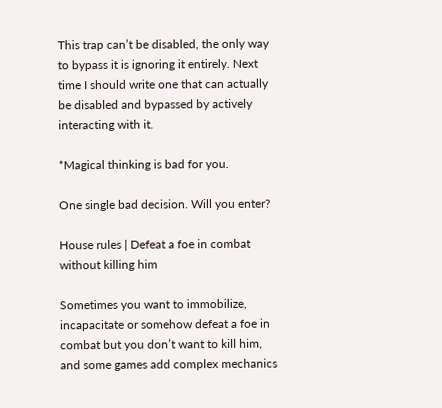This trap can’t be disabled, the only way to bypass it is ignoring it entirely. Next time I should write one that can actually be disabled and bypassed by actively interacting with it.

*Magical thinking is bad for you.

One single bad decision. Will you enter?

House rules | Defeat a foe in combat without killing him

Sometimes you want to immobilize, incapacitate or somehow defeat a foe in combat but you don’t want to kill him, and some games add complex mechanics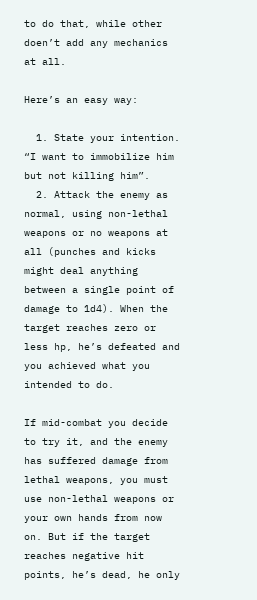to do that, while other doen’t add any mechanics at all.

Here’s an easy way:

  1. State your intention. “I want to immobilize him but not killing him”.
  2. Attack the enemy as normal, using non-lethal weapons or no weapons at all (punches and kicks might deal anything between a single point of damage to 1d4). When the target reaches zero or less hp, he’s defeated and you achieved what you intended to do.

If mid-combat you decide to try it, and the enemy has suffered damage from lethal weapons, you must use non-lethal weapons or your own hands from now on. But if the target reaches negative hit points, he’s dead, he only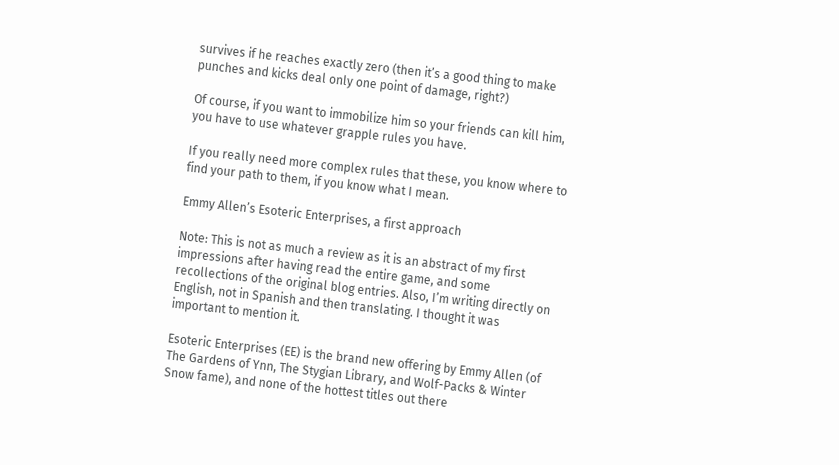survives if he reaches exactly zero (then it’s a good thing to make punches and kicks deal only one point of damage, right?)

Of course, if you want to immobilize him so your friends can kill him, you have to use whatever grapple rules you have.

If you really need more complex rules that these, you know where to find your path to them, if you know what I mean.

Emmy Allen’s Esoteric Enterprises, a first approach

Note: This is not as much a review as it is an abstract of my first impressions after having read the entire game, and some recollections of the original blog entries. Also, I’m writing directly on English, not in Spanish and then translating. I thought it was important to mention it.

Esoteric Enterprises (EE) is the brand new offering by Emmy Allen (of The Gardens of Ynn, The Stygian Library, and Wolf-Packs & Winter Snow fame), and none of the hottest titles out there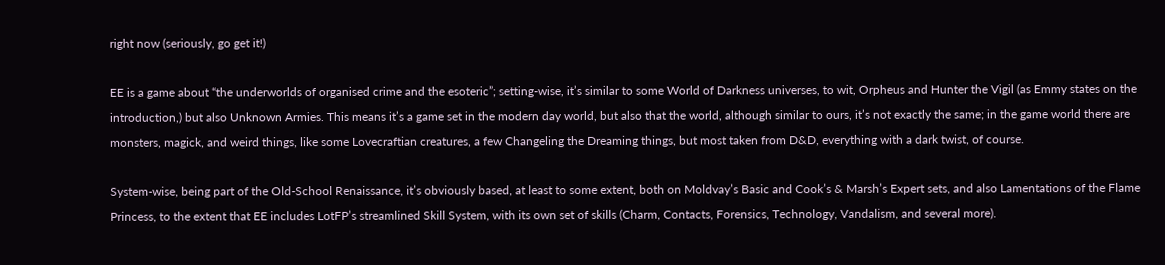right now (seriously, go get it!)

EE is a game about “the underworlds of organised crime and the esoteric”; setting-wise, it’s similar to some World of Darkness universes, to wit, Orpheus and Hunter the Vigil (as Emmy states on the introduction,) but also Unknown Armies. This means it’s a game set in the modern day world, but also that the world, although similar to ours, it’s not exactly the same; in the game world there are monsters, magick, and weird things, like some Lovecraftian creatures, a few Changeling the Dreaming things, but most taken from D&D, everything with a dark twist, of course.

System-wise, being part of the Old-School Renaissance, it’s obviously based, at least to some extent, both on Moldvay’s Basic and Cook’s & Marsh’s Expert sets, and also Lamentations of the Flame Princess, to the extent that EE includes LotFP’s streamlined Skill System, with its own set of skills (Charm, Contacts, Forensics, Technology, Vandalism, and several more).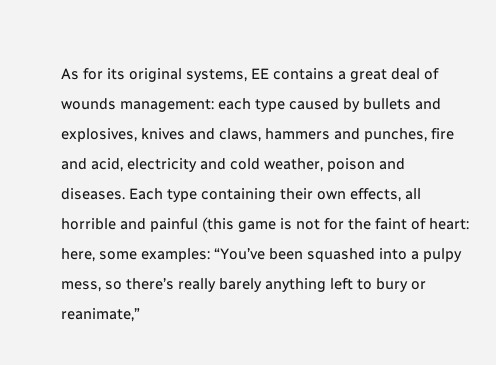As for its original systems, EE contains a great deal of wounds management: each type caused by bullets and explosives, knives and claws, hammers and punches, fire and acid, electricity and cold weather, poison and diseases. Each type containing their own effects, all horrible and painful (this game is not for the faint of heart: here, some examples: “You’ve been squashed into a pulpy mess, so there’s really barely anything left to bury or reanimate,”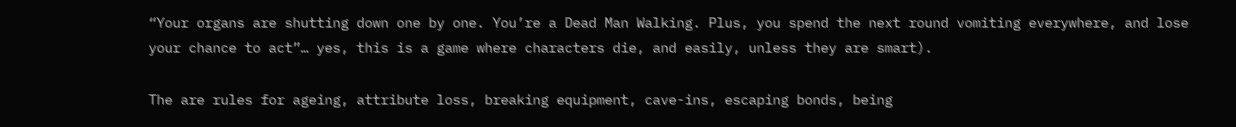“Your organs are shutting down one by one. You’re a Dead Man Walking. Plus, you spend the next round vomiting everywhere, and lose your chance to act”… yes, this is a game where characters die, and easily, unless they are smart).

The are rules for ageing, attribute loss, breaking equipment, cave-ins, escaping bonds, being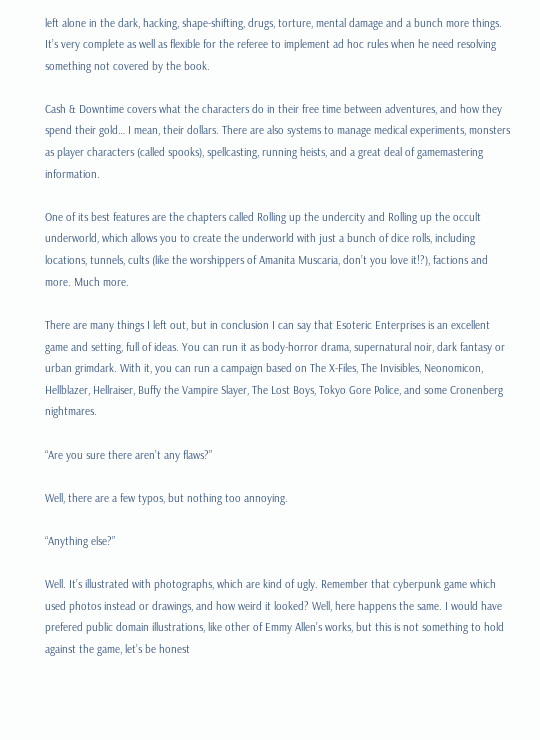left alone in the dark, hacking, shape-shifting, drugs, torture, mental damage and a bunch more things. It’s very complete as well as flexible for the referee to implement ad hoc rules when he need resolving something not covered by the book.

Cash & Downtime covers what the characters do in their free time between adventures, and how they spend their gold… I mean, their dollars. There are also systems to manage medical experiments, monsters as player characters (called spooks), spellcasting, running heists, and a great deal of gamemastering information.

One of its best features are the chapters called Rolling up the undercity and Rolling up the occult underworld, which allows you to create the underworld with just a bunch of dice rolls, including locations, tunnels, cults (like the worshippers of Amanita Muscaria, don’t you love it!?), factions and more. Much more.

There are many things I left out, but in conclusion I can say that Esoteric Enterprises is an excellent game and setting, full of ideas. You can run it as body-horror drama, supernatural noir, dark fantasy or urban grimdark. With it, you can run a campaign based on The X-Files, The Invisibles, Neonomicon, Hellblazer, Hellraiser, Buffy the Vampire Slayer, The Lost Boys, Tokyo Gore Police, and some Cronenberg nightmares.

“Are you sure there aren’t any flaws?”

Well, there are a few typos, but nothing too annoying.

“Anything else?”

Well. It’s illustrated with photographs, which are kind of ugly. Remember that cyberpunk game which used photos instead or drawings, and how weird it looked? Well, here happens the same. I would have prefered public domain illustrations, like other of Emmy Allen’s works, but this is not something to hold against the game, let’s be honest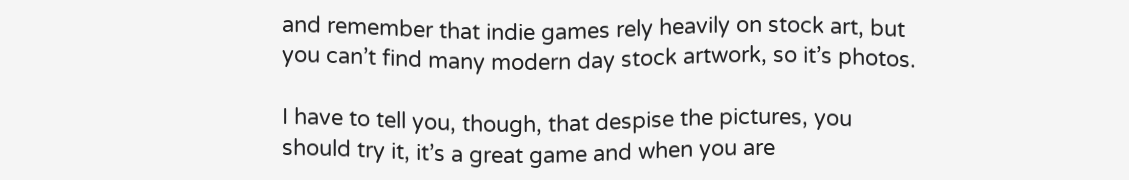and remember that indie games rely heavily on stock art, but you can’t find many modern day stock artwork, so it’s photos.

I have to tell you, though, that despise the pictures, you should try it, it’s a great game and when you are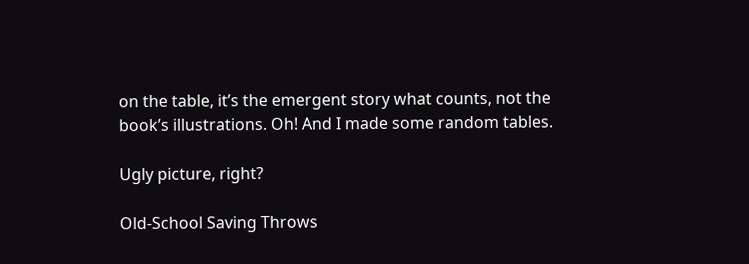on the table, it’s the emergent story what counts, not the book’s illustrations. Oh! And I made some random tables.

Ugly picture, right?

Old-School Saving Throws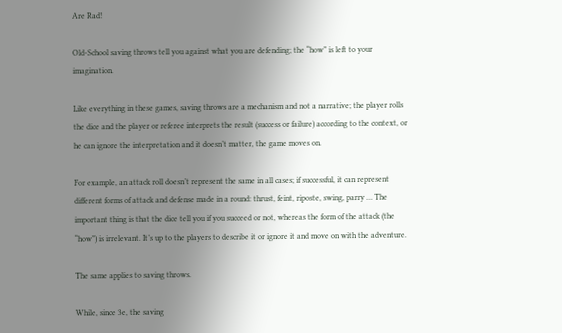Are Rad!

Old-School saving throws tell you against what you are defending; the “how” is left to your imagination.

Like everything in these games, saving throws are a mechanism and not a narrative; the player rolls the dice and the player or referee interprets the result (success or failure) according to the context, or he can ignore the interpretation and it doesn’t matter, the game moves on.

For example, an attack roll doesn’t represent the same in all cases; if successful, it can represent different forms of attack and defense made in a round: thrust, feint, riposte, swing, parry … The important thing is that the dice tell you if you succeed or not, whereas the form of the attack (the “how”) is irrelevant. It’s up to the players to describe it or ignore it and move on with the adventure.

The same applies to saving throws.

While, since 3e, the saving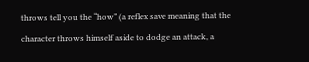throws tell you the “how” (a reflex save meaning that the character throws himself aside to dodge an attack, a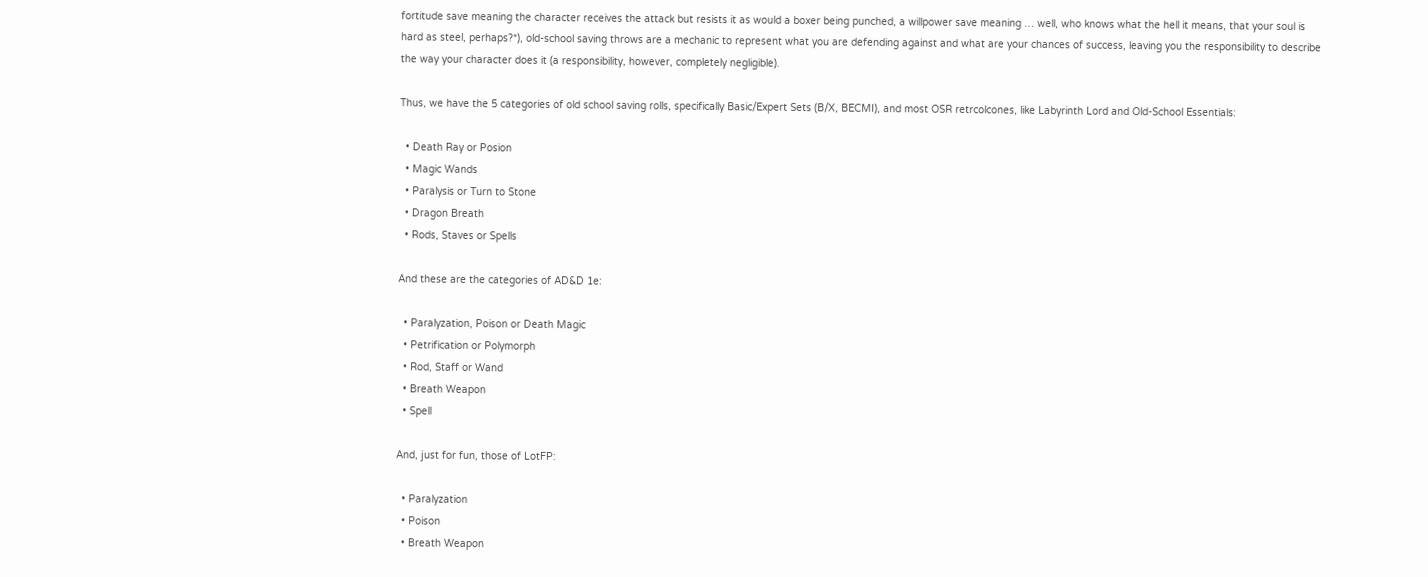fortitude save meaning the character receives the attack but resists it as would a boxer being punched, a willpower save meaning … well, who knows what the hell it means, that your soul is hard as steel, perhaps?*), old-school saving throws are a mechanic to represent what you are defending against and what are your chances of success, leaving you the responsibility to describe the way your character does it (a responsibility, however, completely negligible).

Thus, we have the 5 categories of old school saving rolls, specifically Basic/Expert Sets (B/X, BECMI), and most OSR retrcolcones, like Labyrinth Lord and Old-School Essentials:

  • Death Ray or Posion
  • Magic Wands
  • Paralysis or Turn to Stone
  • Dragon Breath
  • Rods, Staves or Spells

And these are the categories of AD&D 1e:

  • Paralyzation, Poison or Death Magic
  • Petrification or Polymorph
  • Rod, Staff or Wand
  • Breath Weapon
  • Spell

And, just for fun, those of LotFP:

  • Paralyzation
  • Poison
  • Breath Weapon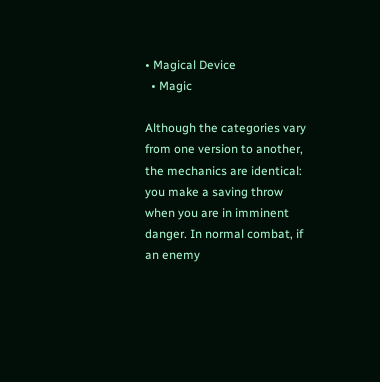• Magical Device
  • Magic

Although the categories vary from one version to another, the mechanics are identical: you make a saving throw when you are in imminent danger. In normal combat, if an enemy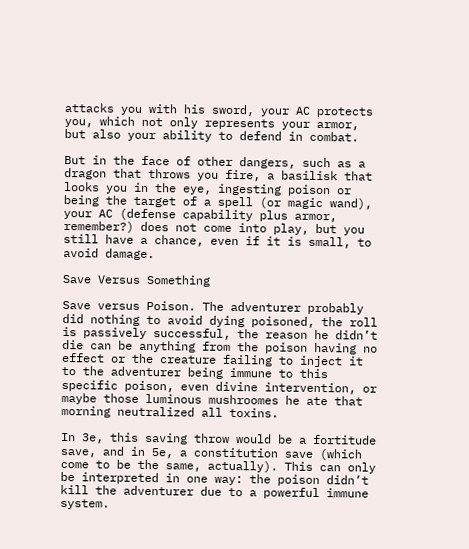attacks you with his sword, your AC protects you, which not only represents your armor, but also your ability to defend in combat.

But in the face of other dangers, such as a dragon that throws you fire, a basilisk that looks you in the eye, ingesting poison or being the target of a spell (or magic wand), your AC (defense capability plus armor, remember?) does not come into play, but you still have a chance, even if it is small, to avoid damage.

Save Versus Something

Save versus Poison. The adventurer probably did nothing to avoid dying poisoned, the roll is passively successful, the reason he didn’t die can be anything from the poison having no effect or the creature failing to inject it to the adventurer being immune to this specific poison, even divine intervention, or maybe those luminous mushroomes he ate that morning neutralized all toxins.

In 3e, this saving throw would be a fortitude save, and in 5e, a constitution save (which come to be the same, actually). This can only be interpreted in one way: the poison didn’t kill the adventurer due to a powerful immune system.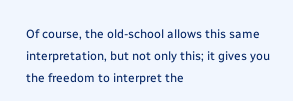Of course, the old-school allows this same interpretation, but not only this; it gives you the freedom to interpret the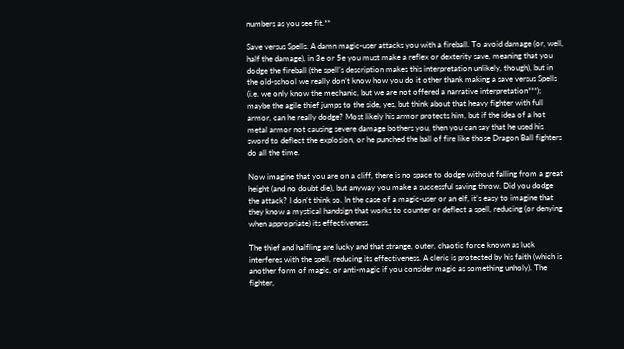numbers as you see fit.**

Save versus Spells. A damn magic-user attacks you with a fireball. To avoid damage (or, well, half the damage), in 3e or 5e you must make a reflex or dexterity save, meaning that you dodge the fireball (the spell’s description makes this interpretation unlikely, though), but in the old-school we really don’t know how you do it other thank making a save versus Spells (i.e. we only know the mechanic, but we are not offered a narrative interpretation***); maybe the agile thief jumps to the side, yes, but think about that heavy fighter with full armor, can he really dodge? Most likely his armor protects him, but if the idea of a hot metal armor not causing severe damage bothers you, then you can say that he used his sword to deflect the explosion, or he punched the ball of fire like those Dragon Ball fighters do all the time.

Now imagine that you are on a cliff, there is no space to dodge without falling from a great height (and no doubt die), but anyway you make a successful saving throw. Did you dodge the attack? I don’t think so. In the case of a magic-user or an elf, it’s easy to imagine that they know a mystical handsign that works to counter or deflect a spell, reducing (or denying when appropriate) its effectiveness.

The thief and halfling are lucky and that strange, outer, chaotic force known as luck interferes with the spell, reducing its effectiveness. A cleric is protected by his faith (which is another form of magic, or anti-magic if you consider magic as something unholy). The fighter,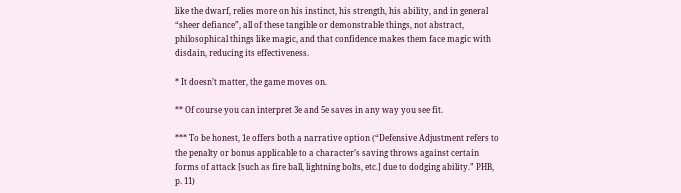like the dwarf, relies more on his instinct, his strength, his ability, and in general “sheer defiance”, all of these tangible or demonstrable things, not abstract, philosophical things like magic, and that confidence makes them face magic with disdain, reducing its effectiveness.

* It doesn’t matter, the game moves on.

** Of course you can interpret 3e and 5e saves in any way you see fit.

*** To be honest, 1e offers both a narrative option (“Defensive Adjustment refers to the penalty or bonus applicable to a character’s saving throws against certain forms of attack [such as fire ball, lightning bolts, etc.] due to dodging ability.” PHB, p. 11)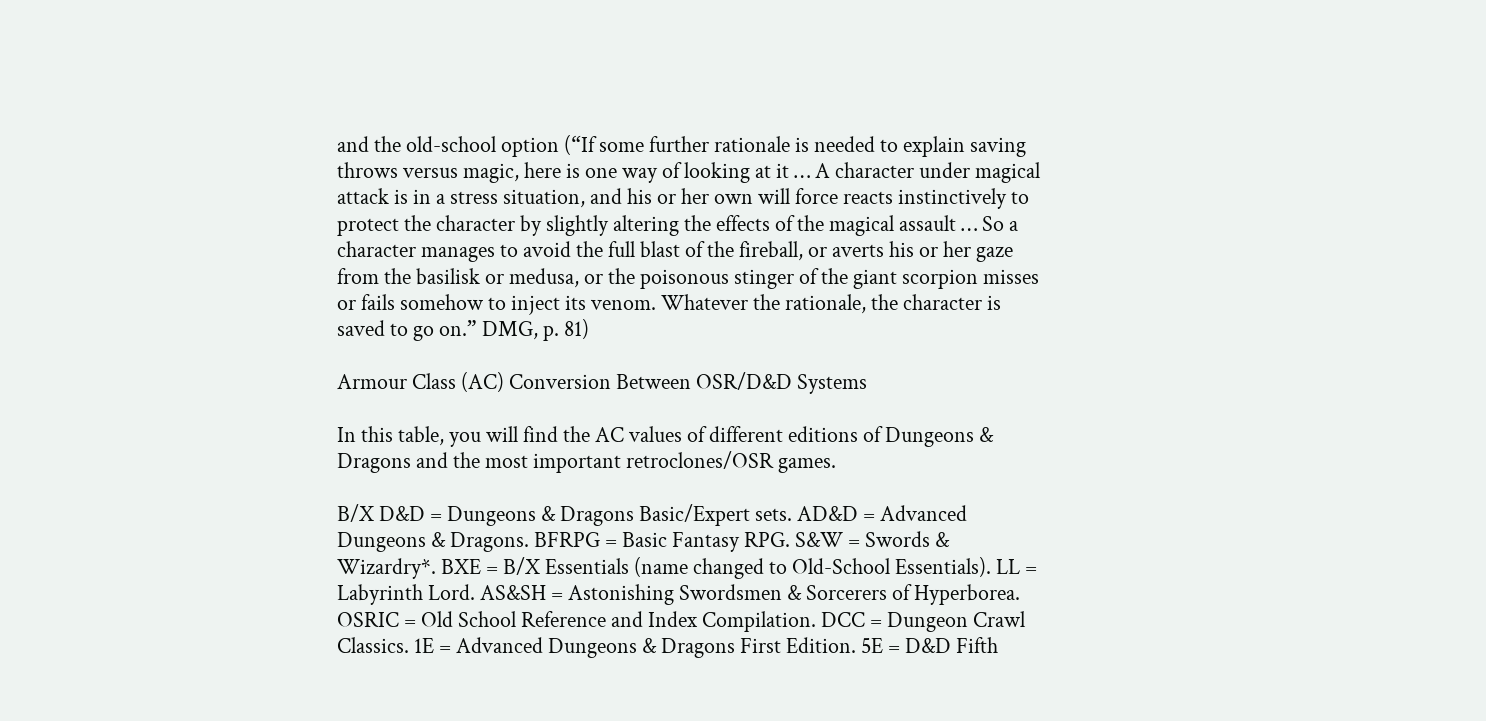and the old-school option (“If some further rationale is needed to explain saving throws versus magic, here is one way of looking at it … A character under magical attack is in a stress situation, and his or her own will force reacts instinctively to protect the character by slightly altering the effects of the magical assault … So a character manages to avoid the full blast of the fireball, or averts his or her gaze from the basilisk or medusa, or the poisonous stinger of the giant scorpion misses or fails somehow to inject its venom. Whatever the rationale, the character is saved to go on.” DMG, p. 81)

Armour Class (AC) Conversion Between OSR/D&D Systems

In this table, you will find the AC values of different editions of Dungeons & Dragons and the most important retroclones/OSR games.

B/X D&D = Dungeons & Dragons Basic/Expert sets. AD&D = Advanced Dungeons & Dragons. BFRPG = Basic Fantasy RPG. S&W = Swords & Wizardry*. BXE = B/X Essentials (name changed to Old-School Essentials). LL = Labyrinth Lord. AS&SH = Astonishing Swordsmen & Sorcerers of Hyperborea. OSRIC = Old School Reference and Index Compilation. DCC = Dungeon Crawl Classics. 1E = Advanced Dungeons & Dragons First Edition. 5E = D&D Fifth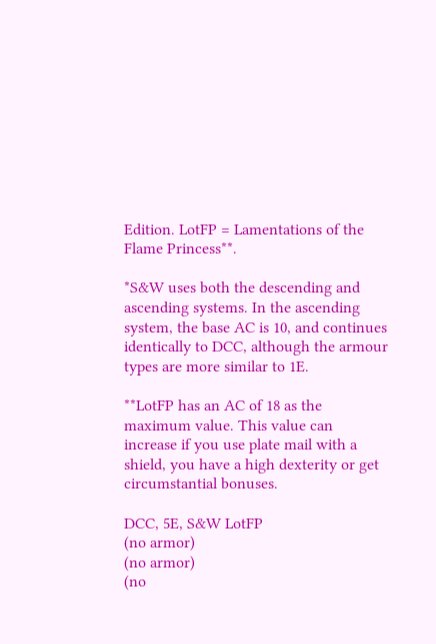Edition. LotFP = Lamentations of the Flame Princess**.

*S&W uses both the descending and ascending systems. In the ascending system, the base AC is 10, and continues identically to DCC, although the armour types are more similar to 1E.

**LotFP has an AC of 18 as the maximum value. This value can increase if you use plate mail with a shield, you have a high dexterity or get circumstantial bonuses.

DCC, 5E, S&W LotFP
(no armor)
(no armor)
(no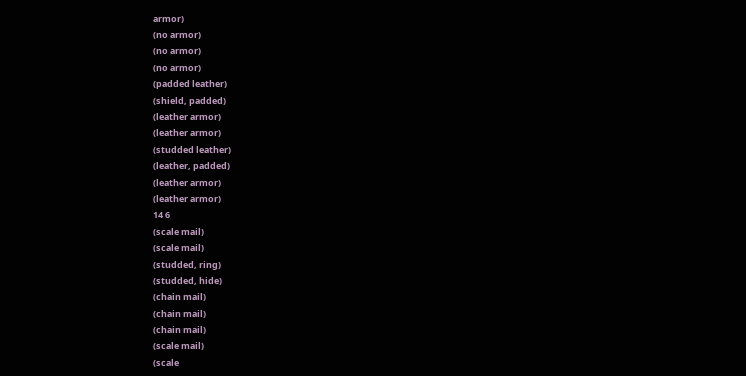armor)
(no armor)
(no armor)
(no armor)
(padded leather)
(shield, padded)
(leather armor)
(leather armor)
(studded leather)
(leather, padded)
(leather armor)
(leather armor)
14 6
(scale mail)
(scale mail)
(studded, ring)
(studded, hide)
(chain mail)
(chain mail)
(chain mail)
(scale mail)
(scale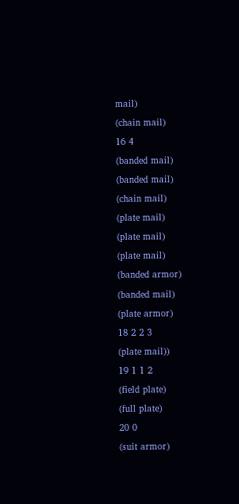mail)
(chain mail)
16 4
(banded mail)
(banded mail)
(chain mail)
(plate mail)
(plate mail)
(plate mail)
(banded armor)
(banded mail)
(plate armor)
18 2 2 3
(plate mail))
19 1 1 2
(field plate)
(full plate)
20 0
(suit armor)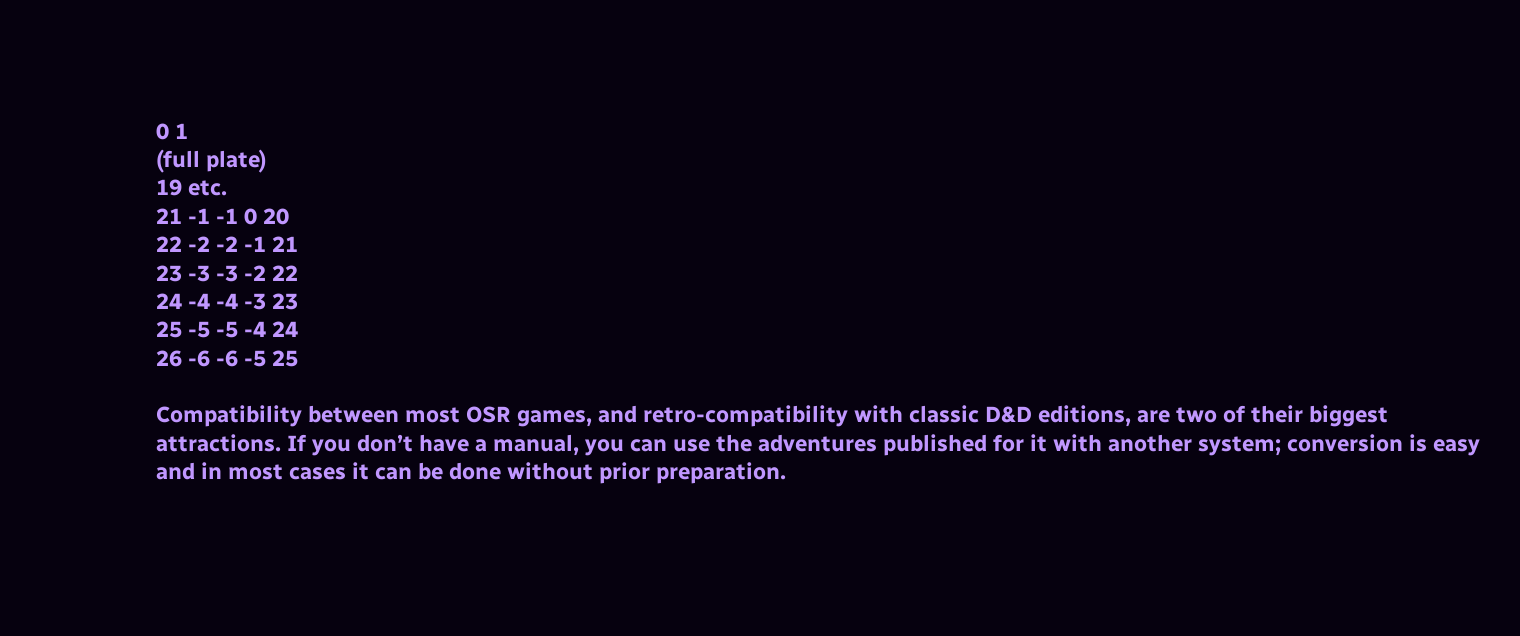0 1
(full plate)
19 etc.
21 -1 -1 0 20
22 -2 -2 -1 21
23 -3 -3 -2 22
24 -4 -4 -3 23
25 -5 -5 -4 24
26 -6 -6 -5 25

Compatibility between most OSR games, and retro-compatibility with classic D&D editions, are two of their biggest attractions. If you don’t have a manual, you can use the adventures published for it with another system; conversion is easy and in most cases it can be done without prior preparation.